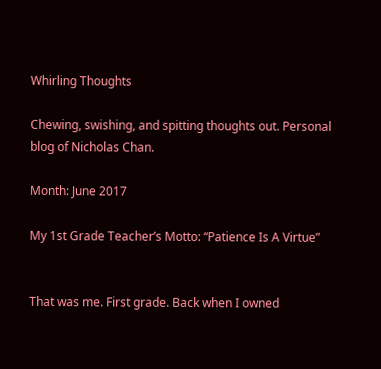Whirling Thoughts

Chewing, swishing, and spitting thoughts out. Personal blog of Nicholas Chan.

Month: June 2017

My 1st Grade Teacher’s Motto: “Patience Is A Virtue”


That was me. First grade. Back when I owned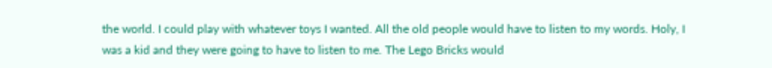the world. I could play with whatever toys I wanted. All the old people would have to listen to my words. Holy, I was a kid and they were going to have to listen to me. The Lego Bricks would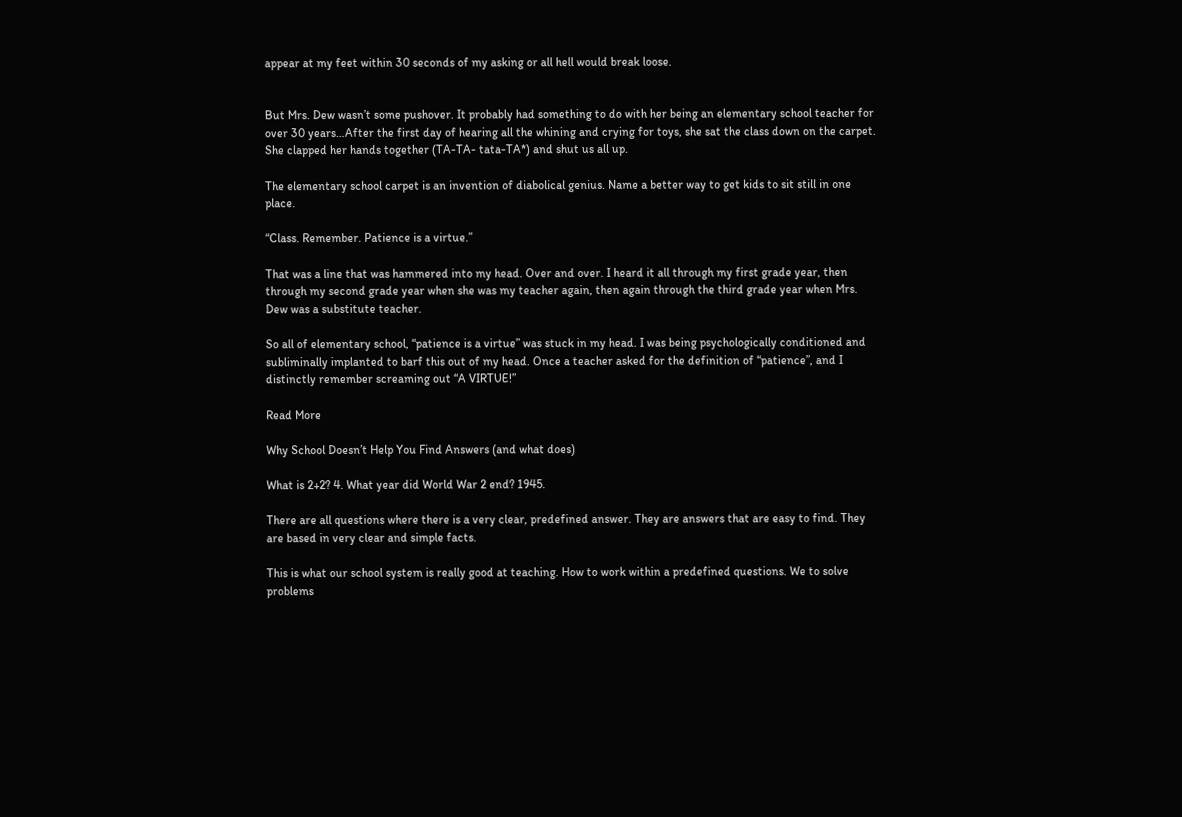appear at my feet within 30 seconds of my asking or all hell would break loose.


But Mrs. Dew wasn’t some pushover. It probably had something to do with her being an elementary school teacher for over 30 years…After the first day of hearing all the whining and crying for toys, she sat the class down on the carpet. She clapped her hands together (TA-TA- tata-TA*) and shut us all up.

The elementary school carpet is an invention of diabolical genius. Name a better way to get kids to sit still in one place.

“Class. Remember. Patience is a virtue.”

That was a line that was hammered into my head. Over and over. I heard it all through my first grade year, then through my second grade year when she was my teacher again, then again through the third grade year when Mrs. Dew was a substitute teacher.

So all of elementary school, “patience is a virtue” was stuck in my head. I was being psychologically conditioned and subliminally implanted to barf this out of my head. Once a teacher asked for the definition of “patience”, and I distinctly remember screaming out “A VIRTUE!”

Read More

Why School Doesn’t Help You Find Answers (and what does)

What is 2+2? 4. What year did World War 2 end? 1945.

There are all questions where there is a very clear, predefined answer. They are answers that are easy to find. They are based in very clear and simple facts.

This is what our school system is really good at teaching. How to work within a predefined questions. We to solve problems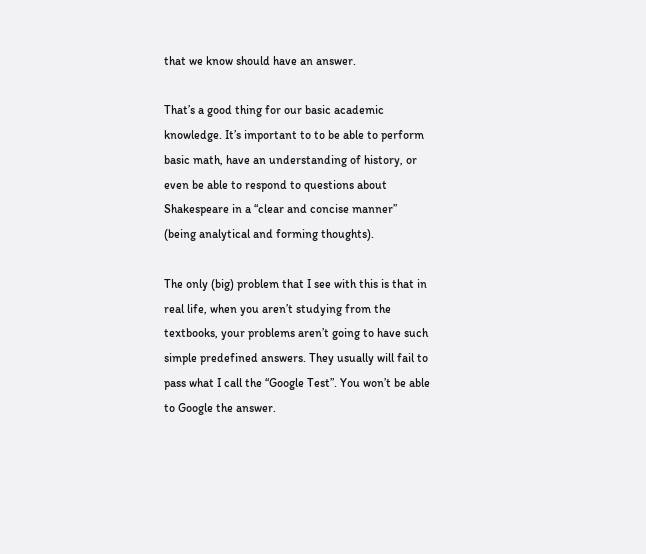that we know should have an answer.

That’s a good thing for our basic academic knowledge. It’s important to to be able to perform basic math, have an understanding of history, or even be able to respond to questions about Shakespeare in a “clear and concise manner” (being analytical and forming thoughts).

The only (big) problem that I see with this is that in real life, when you aren’t studying from the textbooks, your problems aren’t going to have such simple predefined answers. They usually will fail to pass what I call the “Google Test”. You won’t be able to Google the answer.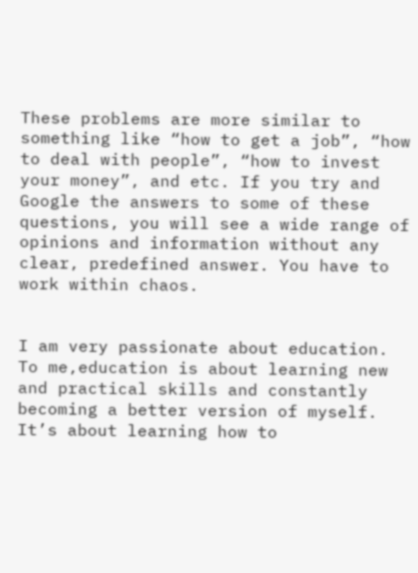These problems are more similar to something like “how to get a job”, “how to deal with people”, “how to invest your money”, and etc. If you try and Google the answers to some of these questions, you will see a wide range of opinions and information without any clear, predefined answer. You have to work within chaos.


I am very passionate about education. To me,education is about learning new and practical skills and constantly becoming a better version of myself. It’s about learning how to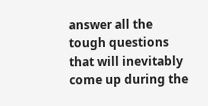answer all the tough questions that will inevitably come up during the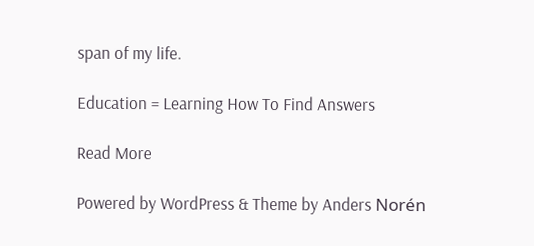span of my life.

Education = Learning How To Find Answers

Read More

Powered by WordPress & Theme by Anders Norén